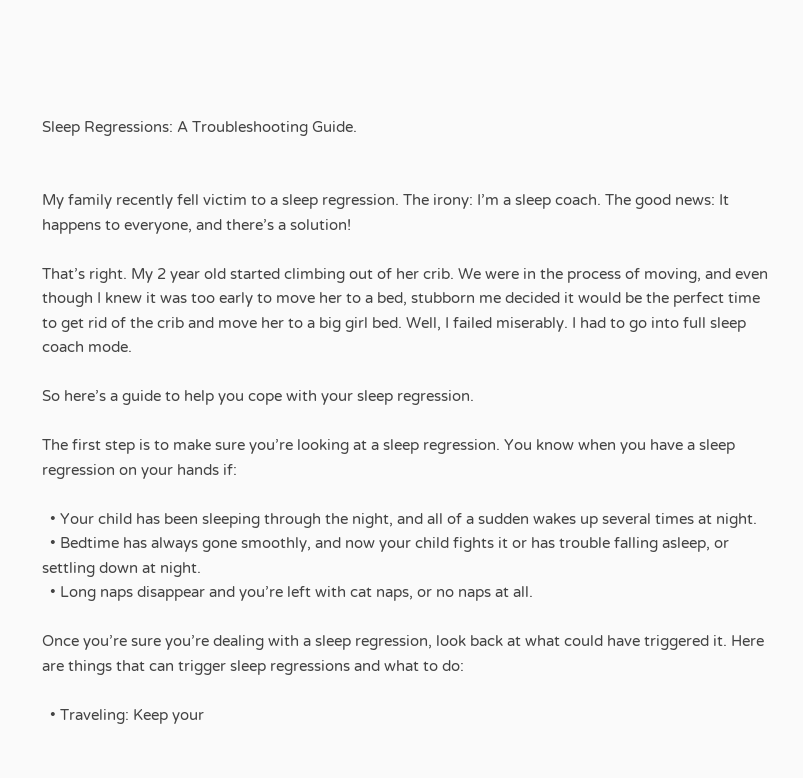Sleep Regressions: A Troubleshooting Guide.


My family recently fell victim to a sleep regression. The irony: I’m a sleep coach. The good news: It happens to everyone, and there’s a solution!

That’s right. My 2 year old started climbing out of her crib. We were in the process of moving, and even though I knew it was too early to move her to a bed, stubborn me decided it would be the perfect time to get rid of the crib and move her to a big girl bed. Well, I failed miserably. I had to go into full sleep coach mode.

So here’s a guide to help you cope with your sleep regression.

The first step is to make sure you’re looking at a sleep regression. You know when you have a sleep regression on your hands if:

  • Your child has been sleeping through the night, and all of a sudden wakes up several times at night.
  • Bedtime has always gone smoothly, and now your child fights it or has trouble falling asleep, or settling down at night.
  • Long naps disappear and you’re left with cat naps, or no naps at all.

Once you’re sure you’re dealing with a sleep regression, look back at what could have triggered it. Here are things that can trigger sleep regressions and what to do:

  • Traveling: Keep your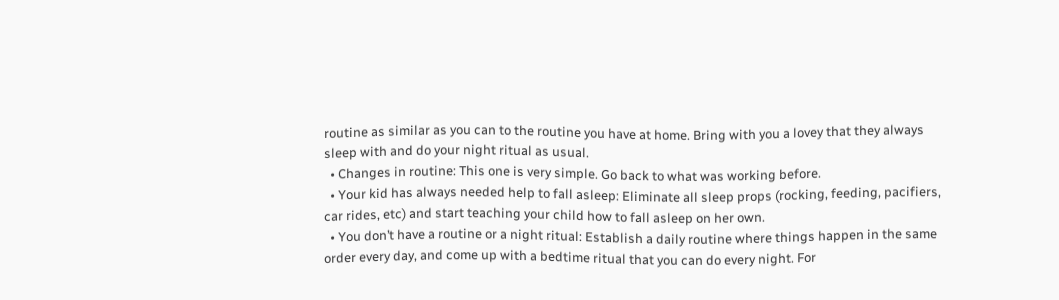routine as similar as you can to the routine you have at home. Bring with you a lovey that they always sleep with and do your night ritual as usual.
  • Changes in routine: This one is very simple. Go back to what was working before.
  • Your kid has always needed help to fall asleep: Eliminate all sleep props (rocking, feeding, pacifiers, car rides, etc) and start teaching your child how to fall asleep on her own.
  • You don’t have a routine or a night ritual: Establish a daily routine where things happen in the same order every day, and come up with a bedtime ritual that you can do every night. For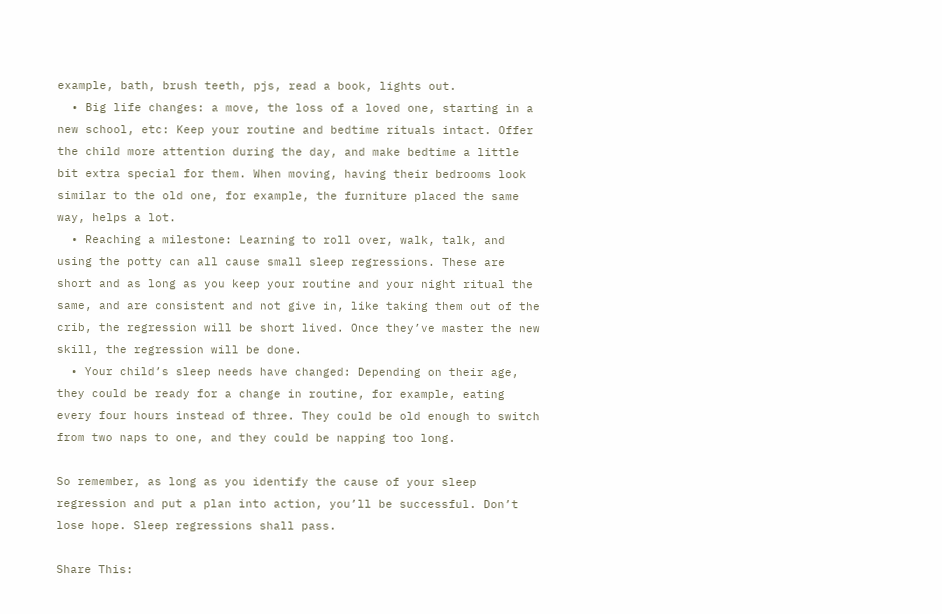example, bath, brush teeth, pjs, read a book, lights out.
  • Big life changes: a move, the loss of a loved one, starting in a new school, etc: Keep your routine and bedtime rituals intact. Offer the child more attention during the day, and make bedtime a little bit extra special for them. When moving, having their bedrooms look similar to the old one, for example, the furniture placed the same way, helps a lot.
  • Reaching a milestone: Learning to roll over, walk, talk, and using the potty can all cause small sleep regressions. These are short and as long as you keep your routine and your night ritual the same, and are consistent and not give in, like taking them out of the crib, the regression will be short lived. Once they’ve master the new skill, the regression will be done.
  • Your child’s sleep needs have changed: Depending on their age, they could be ready for a change in routine, for example, eating every four hours instead of three. They could be old enough to switch from two naps to one, and they could be napping too long.

So remember, as long as you identify the cause of your sleep regression and put a plan into action, you’ll be successful. Don’t lose hope. Sleep regressions shall pass.

Share This: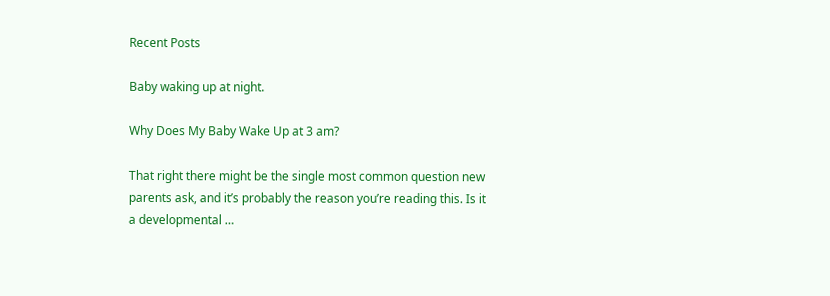Recent Posts

Baby waking up at night.

Why Does My Baby Wake Up at 3 am?

That right there might be the single most common question new parents ask, and it’s probably the reason you’re reading this. Is it a developmental …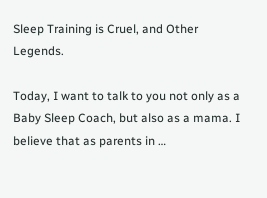Sleep Training is Cruel, and Other Legends.

Today, I want to talk to you not only as a Baby Sleep Coach, but also as a mama. I believe that as parents in …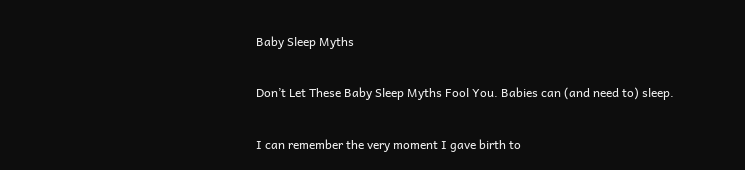Baby Sleep Myths

Don’t Let These Baby Sleep Myths Fool You. Babies can (and need to) sleep.

I can remember the very moment I gave birth to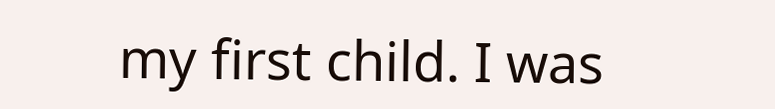my first child. I was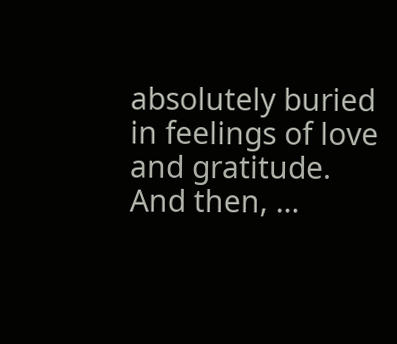absolutely buried in feelings of love and gratitude. And then, …